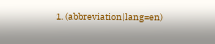1. (abbreviation|lang=en)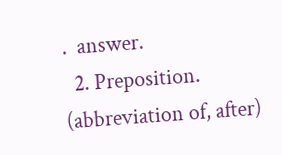.  answer.
  2. Preposition.  (abbreviation of, after)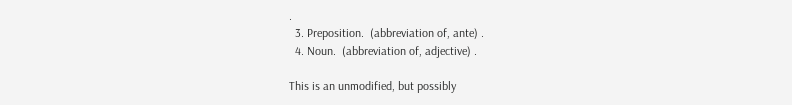.
  3. Preposition.  (abbreviation of, ante) .
  4. Noun.  (abbreviation of, adjective) .

This is an unmodified, but possibly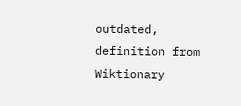outdated, definition from Wiktionary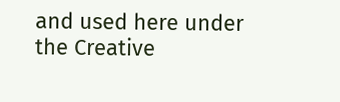and used here under the Creative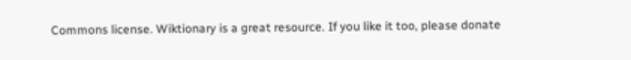Commons license. Wiktionary is a great resource. If you like it too, please donate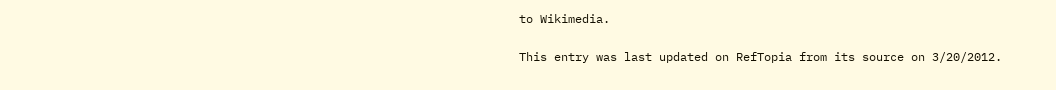to Wikimedia.

This entry was last updated on RefTopia from its source on 3/20/2012.